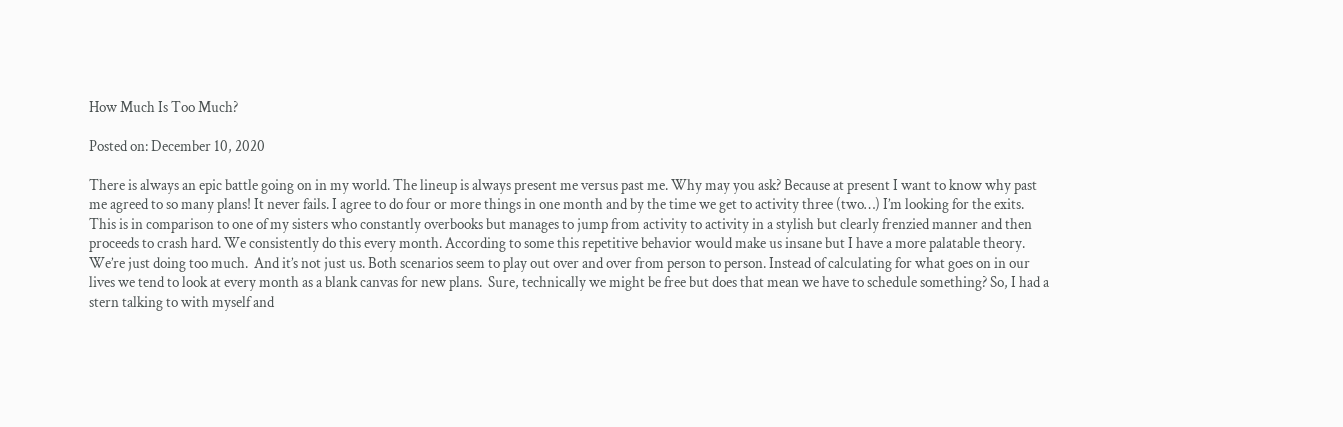How Much Is Too Much?

Posted on: December 10, 2020

There is always an epic battle going on in my world. The lineup is always present me versus past me. Why may you ask? Because at present I want to know why past me agreed to so many plans! It never fails. I agree to do four or more things in one month and by the time we get to activity three (two…) I’m looking for the exits. This is in comparison to one of my sisters who constantly overbooks but manages to jump from activity to activity in a stylish but clearly frenzied manner and then proceeds to crash hard. We consistently do this every month. According to some this repetitive behavior would make us insane but I have a more palatable theory. We’re just doing too much.  And it’s not just us. Both scenarios seem to play out over and over from person to person. Instead of calculating for what goes on in our lives we tend to look at every month as a blank canvas for new plans.  Sure, technically we might be free but does that mean we have to schedule something? So, I had a stern talking to with myself and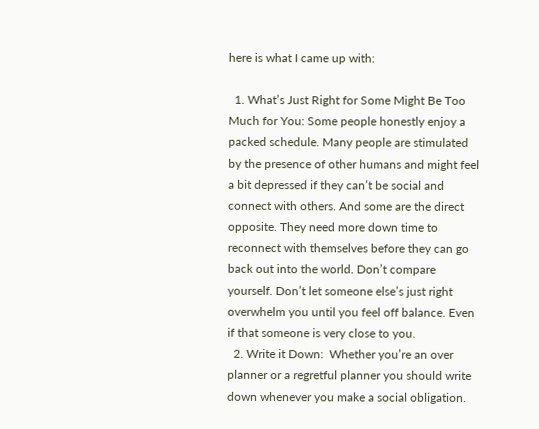here is what I came up with:

  1. What’s Just Right for Some Might Be Too Much for You: Some people honestly enjoy a packed schedule. Many people are stimulated by the presence of other humans and might feel a bit depressed if they can’t be social and connect with others. And some are the direct opposite. They need more down time to reconnect with themselves before they can go back out into the world. Don’t compare yourself. Don’t let someone else’s just right overwhelm you until you feel off balance. Even if that someone is very close to you.
  2. Write it Down:  Whether you’re an over planner or a regretful planner you should write down whenever you make a social obligation.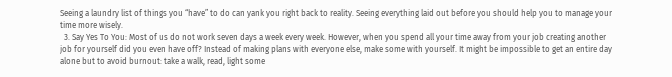Seeing a laundry list of things you “have” to do can yank you right back to reality. Seeing everything laid out before you should help you to manage your time more wisely.
  3. Say Yes To You: Most of us do not work seven days a week every week. However, when you spend all your time away from your job creating another job for yourself did you even have off? Instead of making plans with everyone else, make some with yourself. It might be impossible to get an entire day alone but to avoid burnout: take a walk, read, light some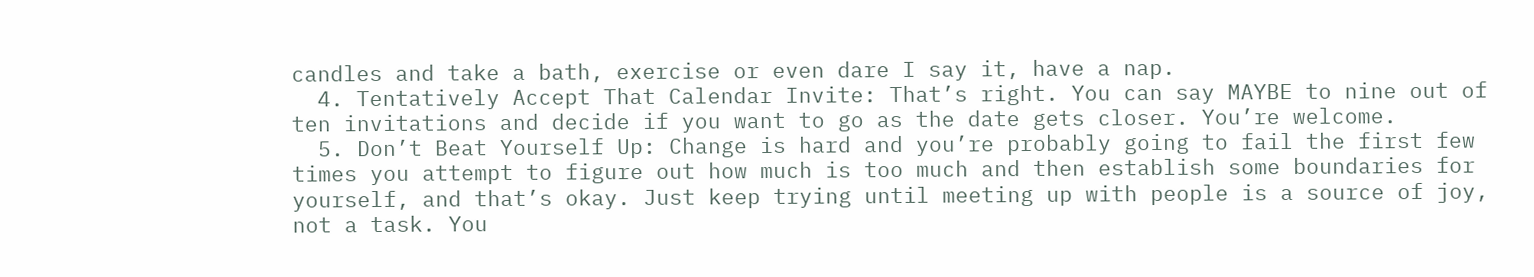candles and take a bath, exercise or even dare I say it, have a nap.
  4. Tentatively Accept That Calendar Invite: That’s right. You can say MAYBE to nine out of ten invitations and decide if you want to go as the date gets closer. You’re welcome.
  5. Don’t Beat Yourself Up: Change is hard and you’re probably going to fail the first few times you attempt to figure out how much is too much and then establish some boundaries for yourself, and that’s okay. Just keep trying until meeting up with people is a source of joy, not a task. You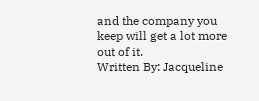and the company you keep will get a lot more out of it.
Written By: Jacqueline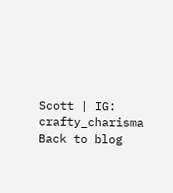Scott | IG: crafty_charisma
Back to blog